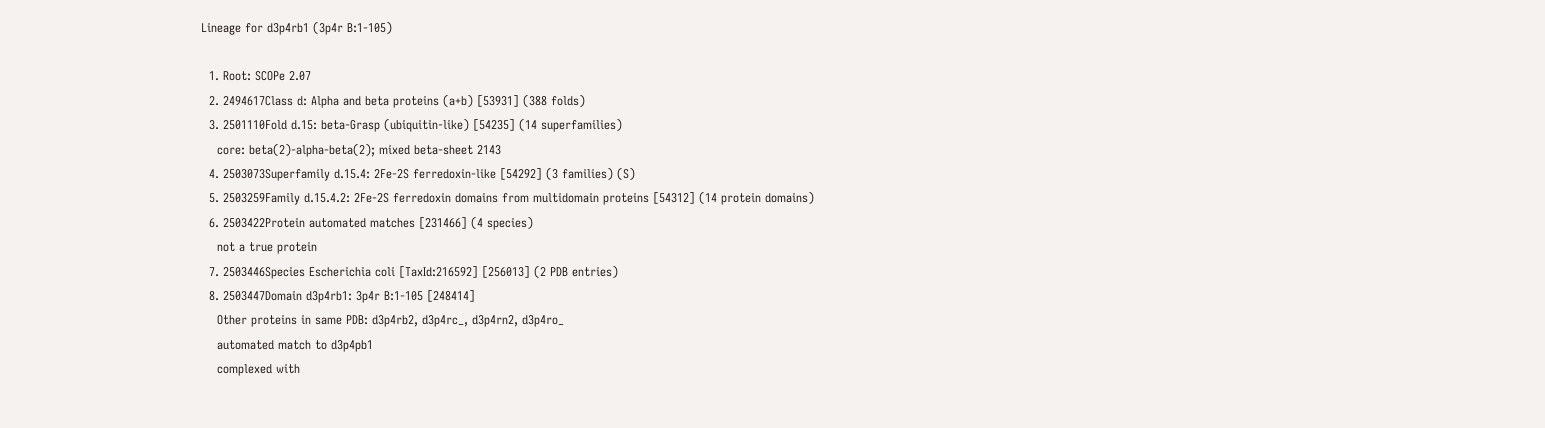Lineage for d3p4rb1 (3p4r B:1-105)

  1. Root: SCOPe 2.07
  2. 2494617Class d: Alpha and beta proteins (a+b) [53931] (388 folds)
  3. 2501110Fold d.15: beta-Grasp (ubiquitin-like) [54235] (14 superfamilies)
    core: beta(2)-alpha-beta(2); mixed beta-sheet 2143
  4. 2503073Superfamily d.15.4: 2Fe-2S ferredoxin-like [54292] (3 families) (S)
  5. 2503259Family d.15.4.2: 2Fe-2S ferredoxin domains from multidomain proteins [54312] (14 protein domains)
  6. 2503422Protein automated matches [231466] (4 species)
    not a true protein
  7. 2503446Species Escherichia coli [TaxId:216592] [256013] (2 PDB entries)
  8. 2503447Domain d3p4rb1: 3p4r B:1-105 [248414]
    Other proteins in same PDB: d3p4rb2, d3p4rc_, d3p4rn2, d3p4ro_
    automated match to d3p4pb1
    complexed with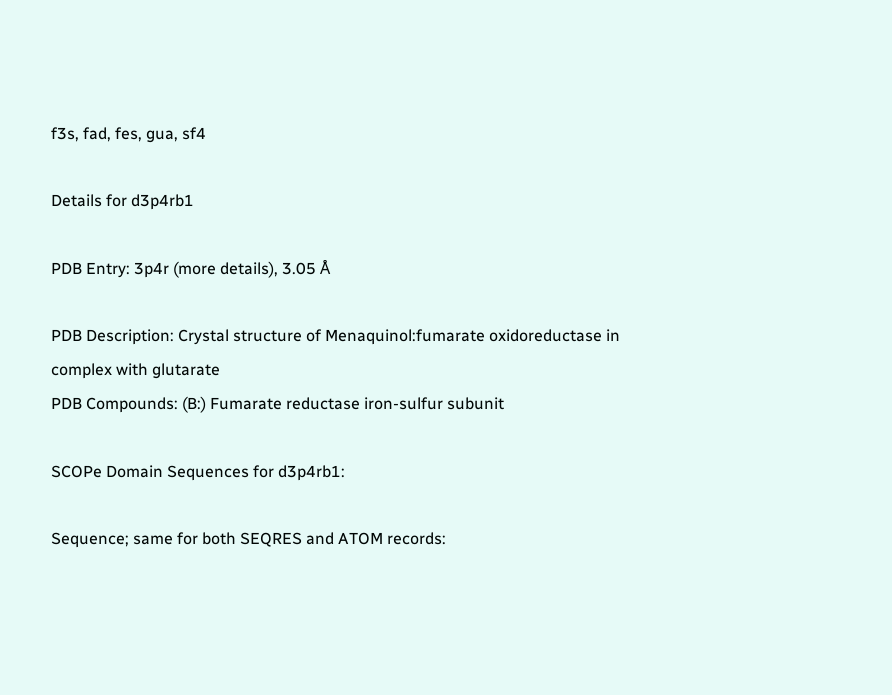f3s, fad, fes, gua, sf4

Details for d3p4rb1

PDB Entry: 3p4r (more details), 3.05 Å

PDB Description: Crystal structure of Menaquinol:fumarate oxidoreductase in complex with glutarate
PDB Compounds: (B:) Fumarate reductase iron-sulfur subunit

SCOPe Domain Sequences for d3p4rb1:

Sequence; same for both SEQRES and ATOM records: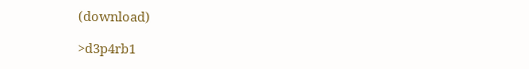(download)

>d3p4rb1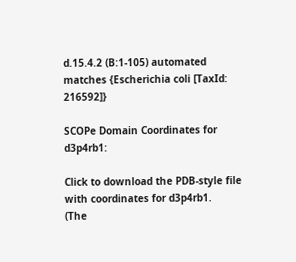d.15.4.2 (B:1-105) automated matches {Escherichia coli [TaxId: 216592]}

SCOPe Domain Coordinates for d3p4rb1:

Click to download the PDB-style file with coordinates for d3p4rb1.
(The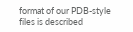format of our PDB-style files is described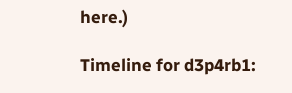here.)

Timeline for d3p4rb1: